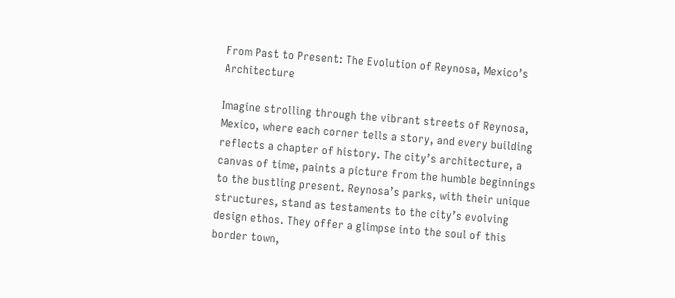From Past to Present: The Evolution of Reynosa, Mexico’s Architecture

Imagine strolling through the vibrant streets of Reynosa, Mexico, where each corner tells a story, and every building reflects a chapter of history. The city’s architecture, a canvas of time, paints a picture from the humble beginnings to the bustling present. Reynosa’s parks, with their unique structures, stand as testaments to the city’s evolving design ethos. They offer a glimpse into the soul of this border town,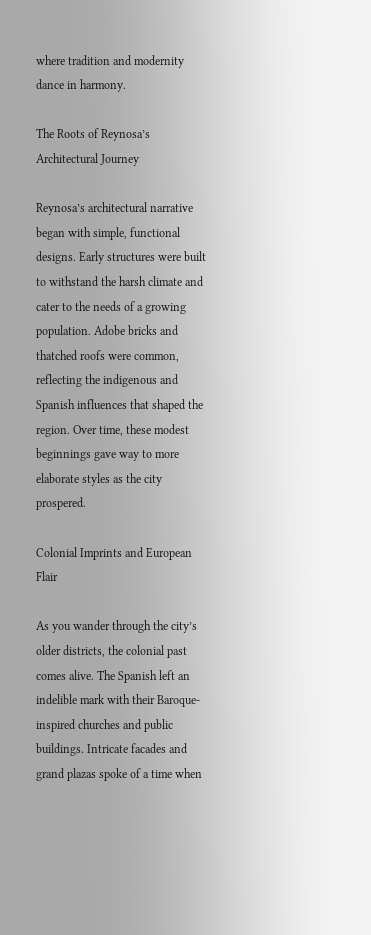where tradition and modernity dance in harmony.

The Roots of Reynosa’s Architectural Journey

Reynosa’s architectural narrative began with simple, functional designs. Early structures were built to withstand the harsh climate and cater to the needs of a growing population. Adobe bricks and thatched roofs were common, reflecting the indigenous and Spanish influences that shaped the region. Over time, these modest beginnings gave way to more elaborate styles as the city prospered.

Colonial Imprints and European Flair

As you wander through the city’s older districts, the colonial past comes alive. The Spanish left an indelible mark with their Baroque-inspired churches and public buildings. Intricate facades and grand plazas spoke of a time when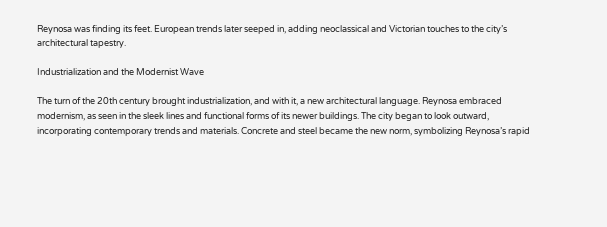Reynosa was finding its feet. European trends later seeped in, adding neoclassical and Victorian touches to the city’s architectural tapestry.

Industrialization and the Modernist Wave

The turn of the 20th century brought industrialization, and with it, a new architectural language. Reynosa embraced modernism, as seen in the sleek lines and functional forms of its newer buildings. The city began to look outward, incorporating contemporary trends and materials. Concrete and steel became the new norm, symbolizing Reynosa’s rapid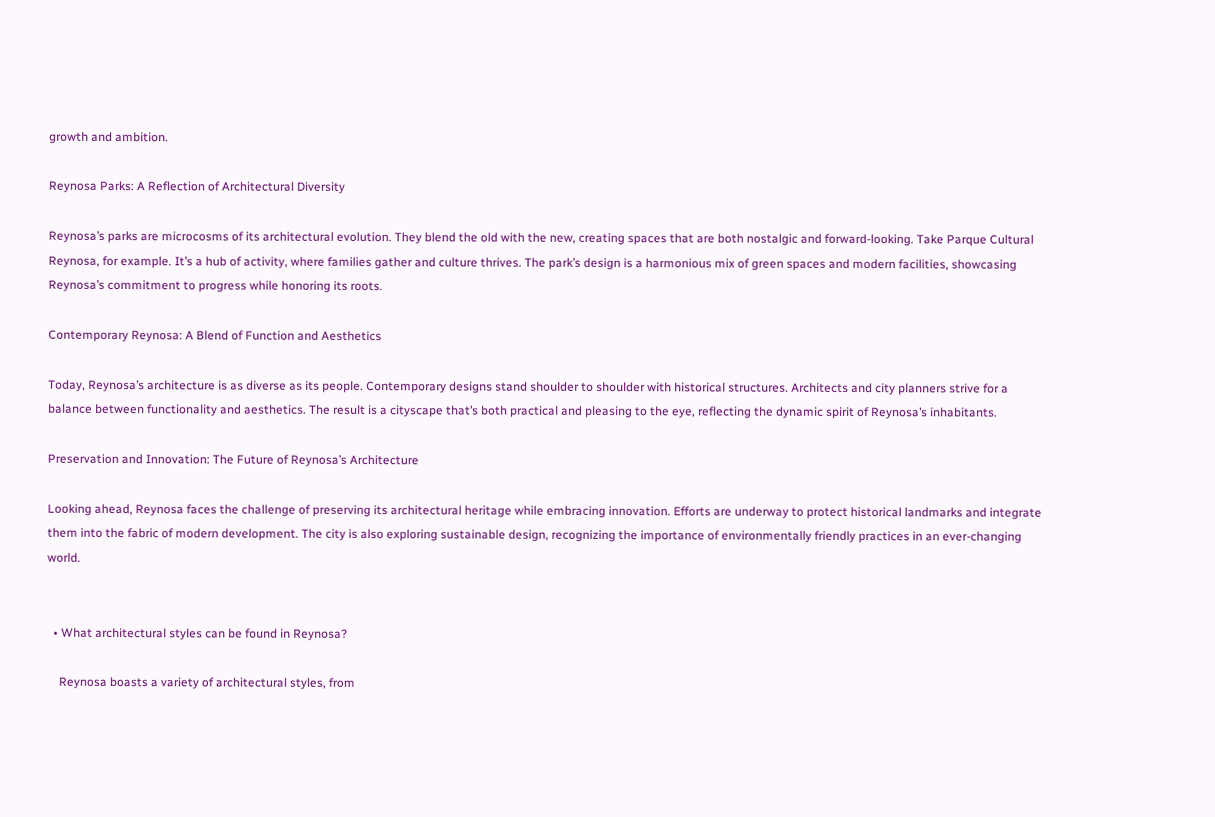growth and ambition.

Reynosa Parks: A Reflection of Architectural Diversity

Reynosa’s parks are microcosms of its architectural evolution. They blend the old with the new, creating spaces that are both nostalgic and forward-looking. Take Parque Cultural Reynosa, for example. It’s a hub of activity, where families gather and culture thrives. The park’s design is a harmonious mix of green spaces and modern facilities, showcasing Reynosa’s commitment to progress while honoring its roots.

Contemporary Reynosa: A Blend of Function and Aesthetics

Today, Reynosa’s architecture is as diverse as its people. Contemporary designs stand shoulder to shoulder with historical structures. Architects and city planners strive for a balance between functionality and aesthetics. The result is a cityscape that’s both practical and pleasing to the eye, reflecting the dynamic spirit of Reynosa’s inhabitants.

Preservation and Innovation: The Future of Reynosa’s Architecture

Looking ahead, Reynosa faces the challenge of preserving its architectural heritage while embracing innovation. Efforts are underway to protect historical landmarks and integrate them into the fabric of modern development. The city is also exploring sustainable design, recognizing the importance of environmentally friendly practices in an ever-changing world.


  • What architectural styles can be found in Reynosa?

    Reynosa boasts a variety of architectural styles, from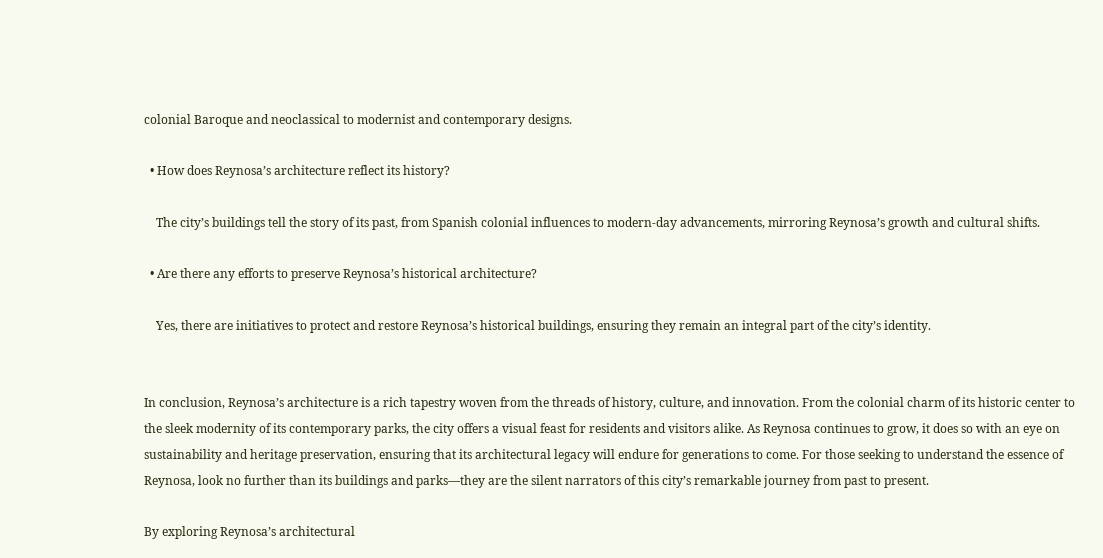colonial Baroque and neoclassical to modernist and contemporary designs.

  • How does Reynosa’s architecture reflect its history?

    The city’s buildings tell the story of its past, from Spanish colonial influences to modern-day advancements, mirroring Reynosa’s growth and cultural shifts.

  • Are there any efforts to preserve Reynosa’s historical architecture?

    Yes, there are initiatives to protect and restore Reynosa’s historical buildings, ensuring they remain an integral part of the city’s identity.


In conclusion, Reynosa’s architecture is a rich tapestry woven from the threads of history, culture, and innovation. From the colonial charm of its historic center to the sleek modernity of its contemporary parks, the city offers a visual feast for residents and visitors alike. As Reynosa continues to grow, it does so with an eye on sustainability and heritage preservation, ensuring that its architectural legacy will endure for generations to come. For those seeking to understand the essence of Reynosa, look no further than its buildings and parks—they are the silent narrators of this city’s remarkable journey from past to present.

By exploring Reynosa’s architectural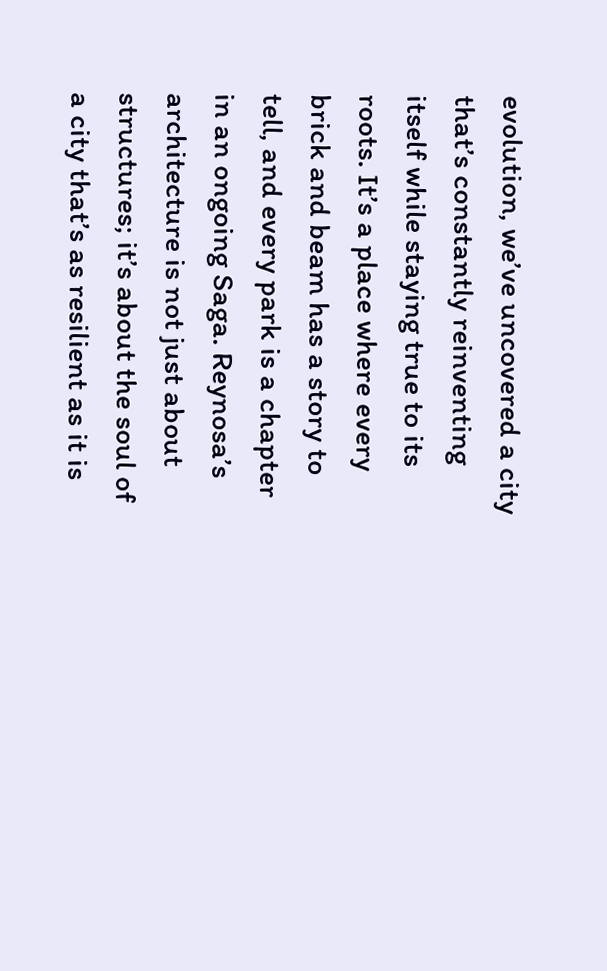evolution, we’ve uncovered a city that’s constantly reinventing itself while staying true to its roots. It’s a place where every brick and beam has a story to tell, and every park is a chapter in an ongoing Saga. Reynosa’s architecture is not just about structures; it’s about the soul of a city that’s as resilient as it is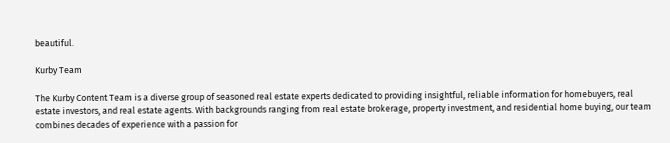beautiful.

Kurby Team

The Kurby Content Team is a diverse group of seasoned real estate experts dedicated to providing insightful, reliable information for homebuyers, real estate investors, and real estate agents. With backgrounds ranging from real estate brokerage, property investment, and residential home buying, our team combines decades of experience with a passion for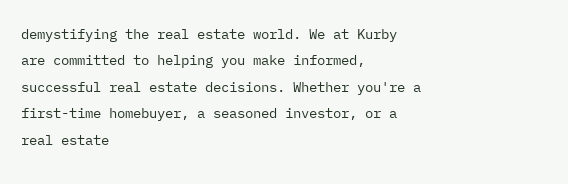demystifying the real estate world. We at Kurby are committed to helping you make informed, successful real estate decisions. Whether you're a first-time homebuyer, a seasoned investor, or a real estate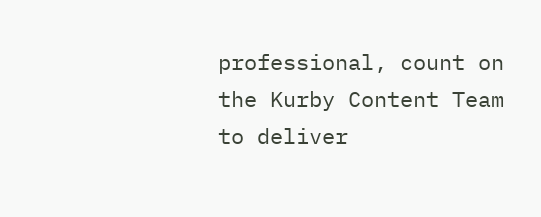professional, count on the Kurby Content Team to deliver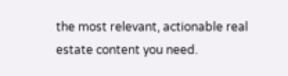the most relevant, actionable real estate content you need.